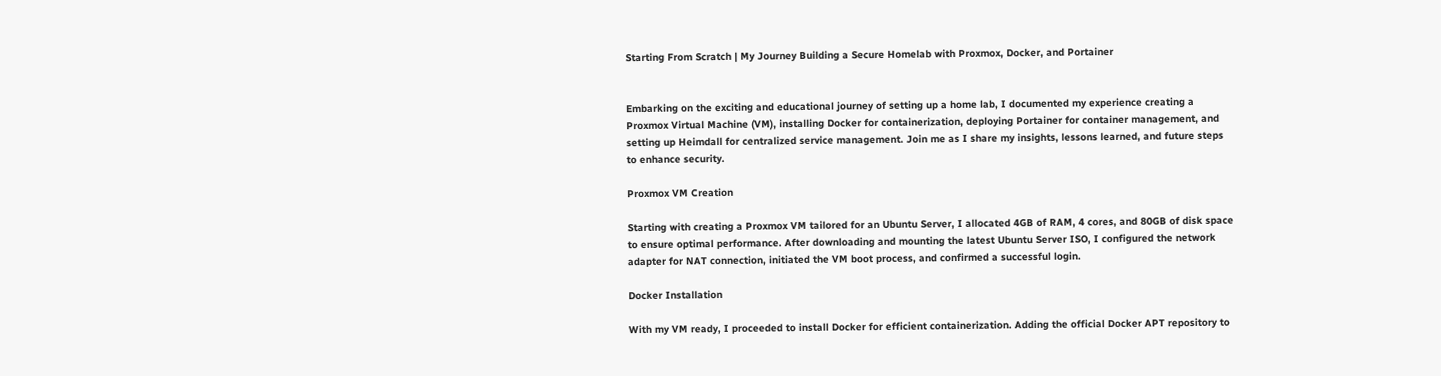Starting From Scratch | My Journey Building a Secure Homelab with Proxmox, Docker, and Portainer


Embarking on the exciting and educational journey of setting up a home lab, I documented my experience creating a Proxmox Virtual Machine (VM), installing Docker for containerization, deploying Portainer for container management, and setting up Heimdall for centralized service management. Join me as I share my insights, lessons learned, and future steps to enhance security.

Proxmox VM Creation

Starting with creating a Proxmox VM tailored for an Ubuntu Server, I allocated 4GB of RAM, 4 cores, and 80GB of disk space to ensure optimal performance. After downloading and mounting the latest Ubuntu Server ISO, I configured the network adapter for NAT connection, initiated the VM boot process, and confirmed a successful login.

Docker Installation

With my VM ready, I proceeded to install Docker for efficient containerization. Adding the official Docker APT repository to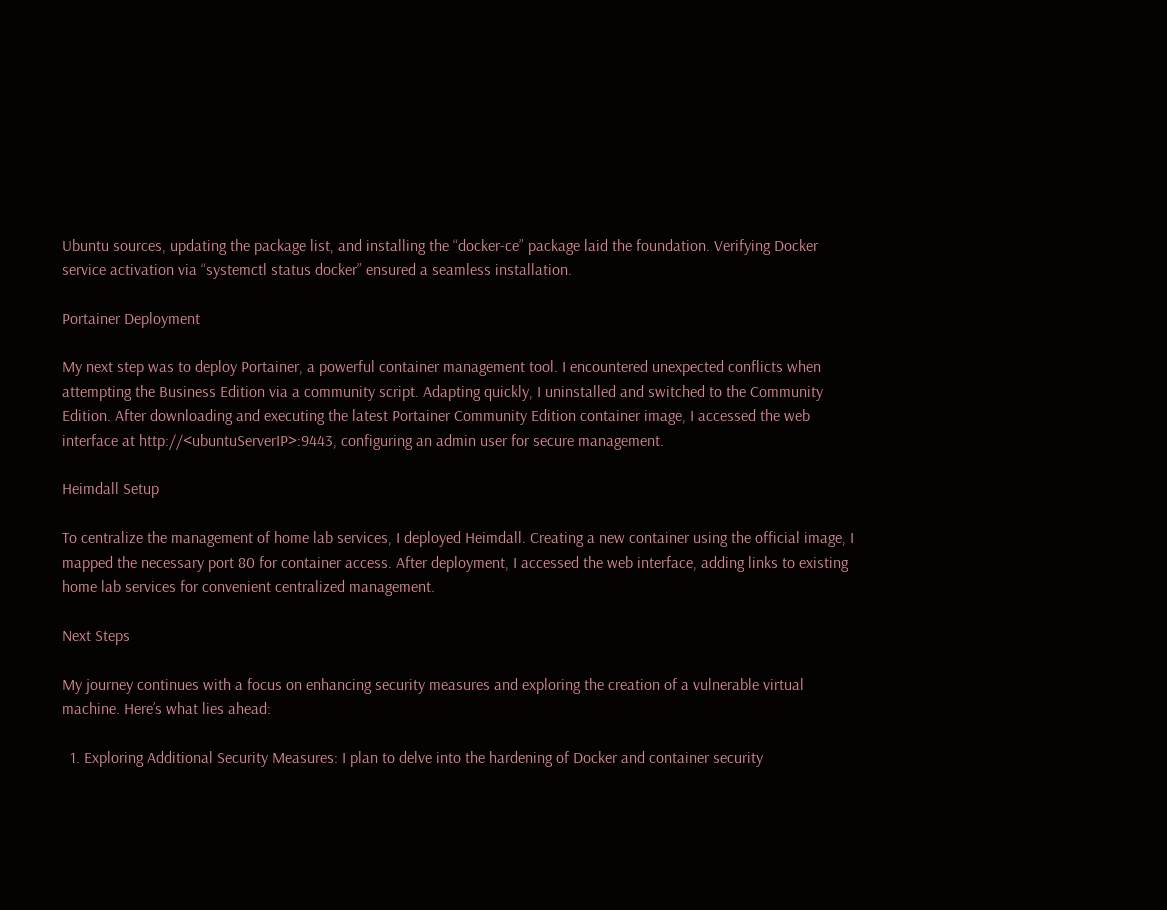Ubuntu sources, updating the package list, and installing the “docker-ce” package laid the foundation. Verifying Docker service activation via “systemctl status docker” ensured a seamless installation.

Portainer Deployment

My next step was to deploy Portainer, a powerful container management tool. I encountered unexpected conflicts when attempting the Business Edition via a community script. Adapting quickly, I uninstalled and switched to the Community Edition. After downloading and executing the latest Portainer Community Edition container image, I accessed the web interface at http://<ubuntuServerIP>:9443, configuring an admin user for secure management.

Heimdall Setup

To centralize the management of home lab services, I deployed Heimdall. Creating a new container using the official image, I mapped the necessary port 80 for container access. After deployment, I accessed the web interface, adding links to existing home lab services for convenient centralized management.

Next Steps

My journey continues with a focus on enhancing security measures and exploring the creation of a vulnerable virtual machine. Here’s what lies ahead:

  1. Exploring Additional Security Measures: I plan to delve into the hardening of Docker and container security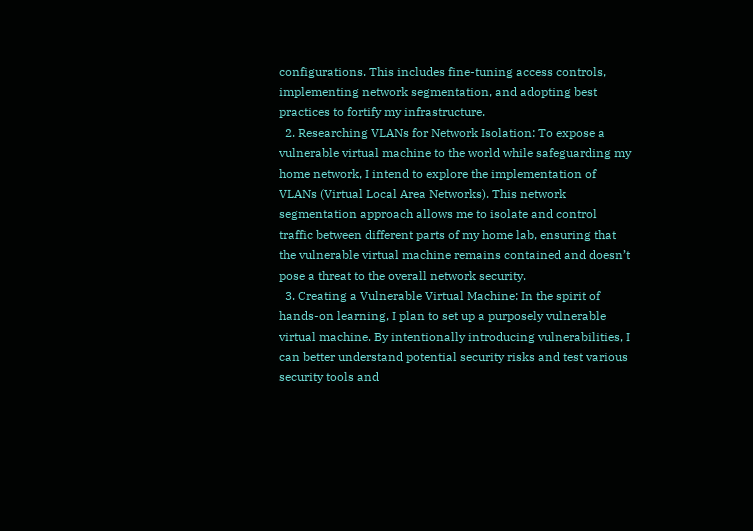configurations. This includes fine-tuning access controls, implementing network segmentation, and adopting best practices to fortify my infrastructure.
  2. Researching VLANs for Network Isolation: To expose a vulnerable virtual machine to the world while safeguarding my home network, I intend to explore the implementation of VLANs (Virtual Local Area Networks). This network segmentation approach allows me to isolate and control traffic between different parts of my home lab, ensuring that the vulnerable virtual machine remains contained and doesn’t pose a threat to the overall network security.
  3. Creating a Vulnerable Virtual Machine: In the spirit of hands-on learning, I plan to set up a purposely vulnerable virtual machine. By intentionally introducing vulnerabilities, I can better understand potential security risks and test various security tools and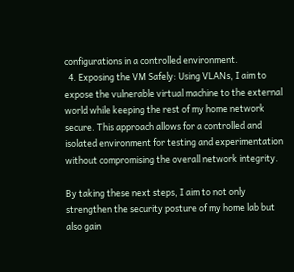configurations in a controlled environment.
  4. Exposing the VM Safely: Using VLANs, I aim to expose the vulnerable virtual machine to the external world while keeping the rest of my home network secure. This approach allows for a controlled and isolated environment for testing and experimentation without compromising the overall network integrity.

By taking these next steps, I aim to not only strengthen the security posture of my home lab but also gain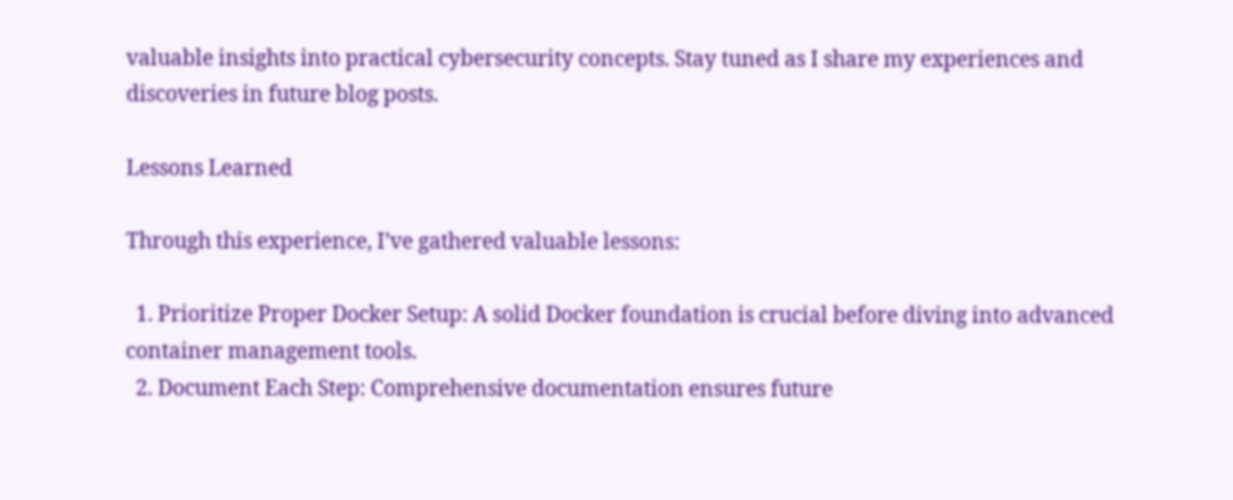valuable insights into practical cybersecurity concepts. Stay tuned as I share my experiences and discoveries in future blog posts.

Lessons Learned

Through this experience, I’ve gathered valuable lessons:

  1. Prioritize Proper Docker Setup: A solid Docker foundation is crucial before diving into advanced container management tools.
  2. Document Each Step: Comprehensive documentation ensures future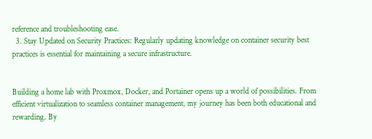reference and troubleshooting ease.
  3. Stay Updated on Security Practices: Regularly updating knowledge on container security best practices is essential for maintaining a secure infrastructure.


Building a home lab with Proxmox, Docker, and Portainer opens up a world of possibilities. From efficient virtualization to seamless container management, my journey has been both educational and rewarding. By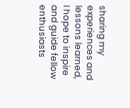sharing my experiences and lessons learned, I hope to inspire and guide fellow enthusiasts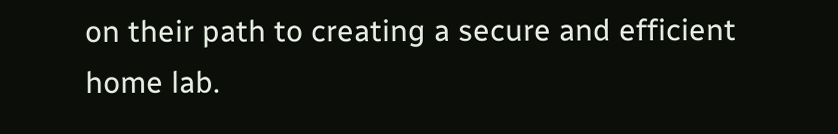on their path to creating a secure and efficient home lab.